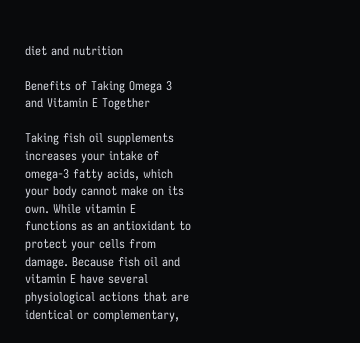diet and nutrition

Benefits of Taking Omega 3 and Vitamin E Together

Taking fish oil supplements increases your intake of omega-3 fatty acids, which your body cannot make on its own. While vitamin E functions as an antioxidant to protect your cells from damage. Because fish oil and vitamin E have several physiological actions that are identical or complementary,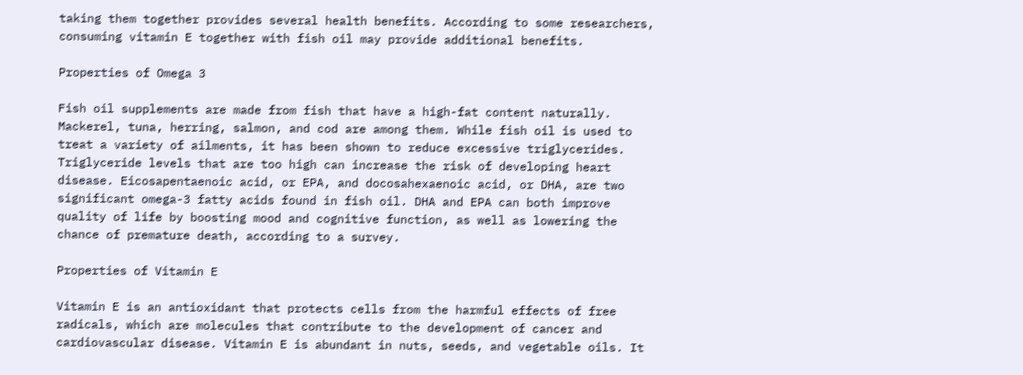taking them together provides several health benefits. According to some researchers, consuming vitamin E together with fish oil may provide additional benefits.

Properties of Omega 3

Fish oil supplements are made from fish that have a high-fat content naturally. Mackerel, tuna, herring, salmon, and cod are among them. While fish oil is used to treat a variety of ailments, it has been shown to reduce excessive triglycerides. Triglyceride levels that are too high can increase the risk of developing heart disease. Eicosapentaenoic acid, or EPA, and docosahexaenoic acid, or DHA, are two significant omega-3 fatty acids found in fish oil. DHA and EPA can both improve quality of life by boosting mood and cognitive function, as well as lowering the chance of premature death, according to a survey.

Properties of Vitamin E

Vitamin E is an antioxidant that protects cells from the harmful effects of free radicals, which are molecules that contribute to the development of cancer and cardiovascular disease. Vitamin E is abundant in nuts, seeds, and vegetable oils. It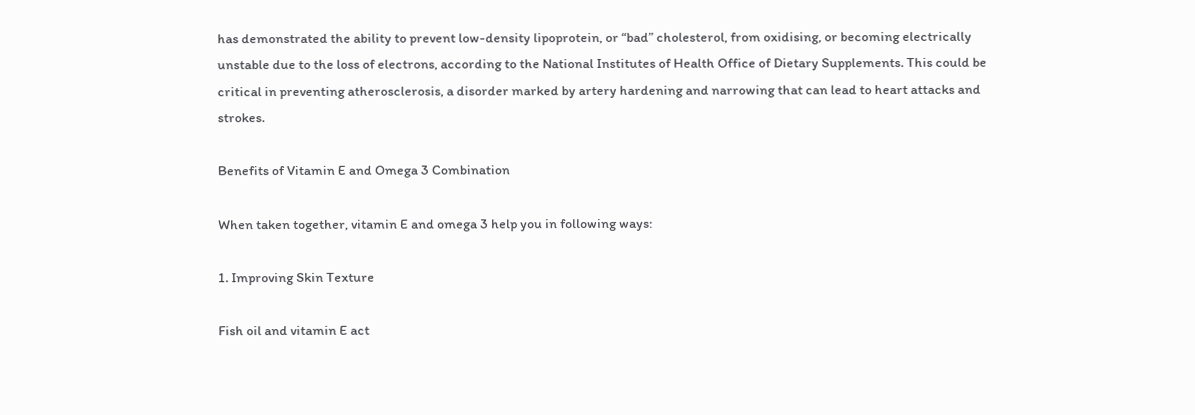has demonstrated the ability to prevent low-density lipoprotein, or “bad” cholesterol, from oxidising, or becoming electrically unstable due to the loss of electrons, according to the National Institutes of Health Office of Dietary Supplements. This could be critical in preventing atherosclerosis, a disorder marked by artery hardening and narrowing that can lead to heart attacks and strokes.

Benefits of Vitamin E and Omega 3 Combination

When taken together, vitamin E and omega 3 help you in following ways:

1. Improving Skin Texture

Fish oil and vitamin E act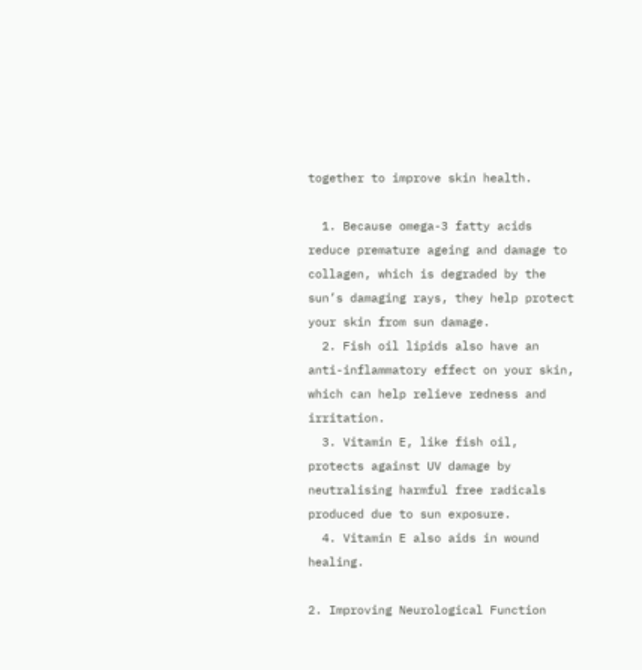together to improve skin health.

  1. Because omega-3 fatty acids reduce premature ageing and damage to collagen, which is degraded by the sun’s damaging rays, they help protect your skin from sun damage.
  2. Fish oil lipids also have an anti-inflammatory effect on your skin, which can help relieve redness and irritation.
  3. Vitamin E, like fish oil, protects against UV damage by neutralising harmful free radicals produced due to sun exposure.
  4. Vitamin E also aids in wound healing.

2. Improving Neurological Function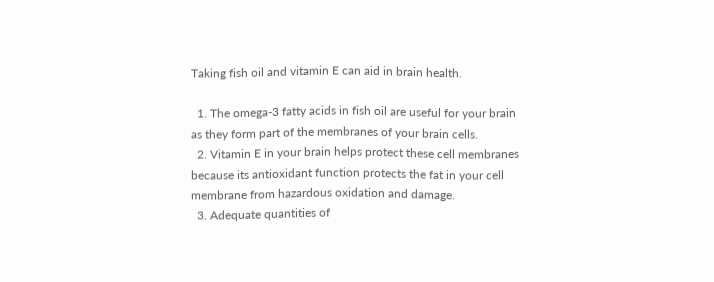Taking fish oil and vitamin E can aid in brain health.

  1. The omega-3 fatty acids in fish oil are useful for your brain as they form part of the membranes of your brain cells.
  2. Vitamin E in your brain helps protect these cell membranes because its antioxidant function protects the fat in your cell membrane from hazardous oxidation and damage.
  3. Adequate quantities of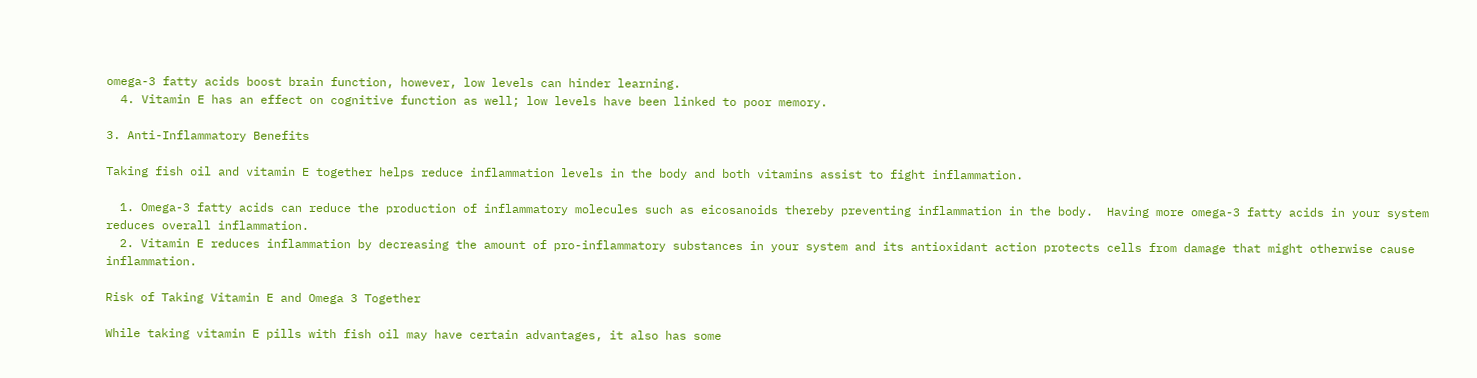omega-3 fatty acids boost brain function, however, low levels can hinder learning.
  4. Vitamin E has an effect on cognitive function as well; low levels have been linked to poor memory.

3. Anti-Inflammatory Benefits

Taking fish oil and vitamin E together helps reduce inflammation levels in the body and both vitamins assist to fight inflammation.

  1. Omega-3 fatty acids can reduce the production of inflammatory molecules such as eicosanoids thereby preventing inflammation in the body.  Having more omega-3 fatty acids in your system reduces overall inflammation.
  2. Vitamin E reduces inflammation by decreasing the amount of pro-inflammatory substances in your system and its antioxidant action protects cells from damage that might otherwise cause inflammation.

Risk of Taking Vitamin E and Omega 3 Together

While taking vitamin E pills with fish oil may have certain advantages, it also has some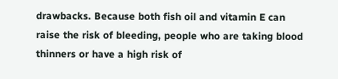drawbacks. Because both fish oil and vitamin E can raise the risk of bleeding, people who are taking blood thinners or have a high risk of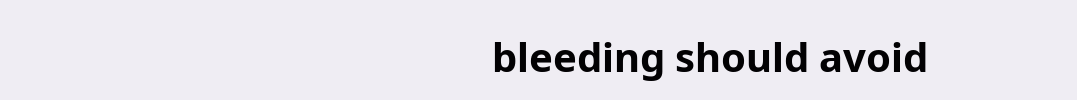bleeding should avoid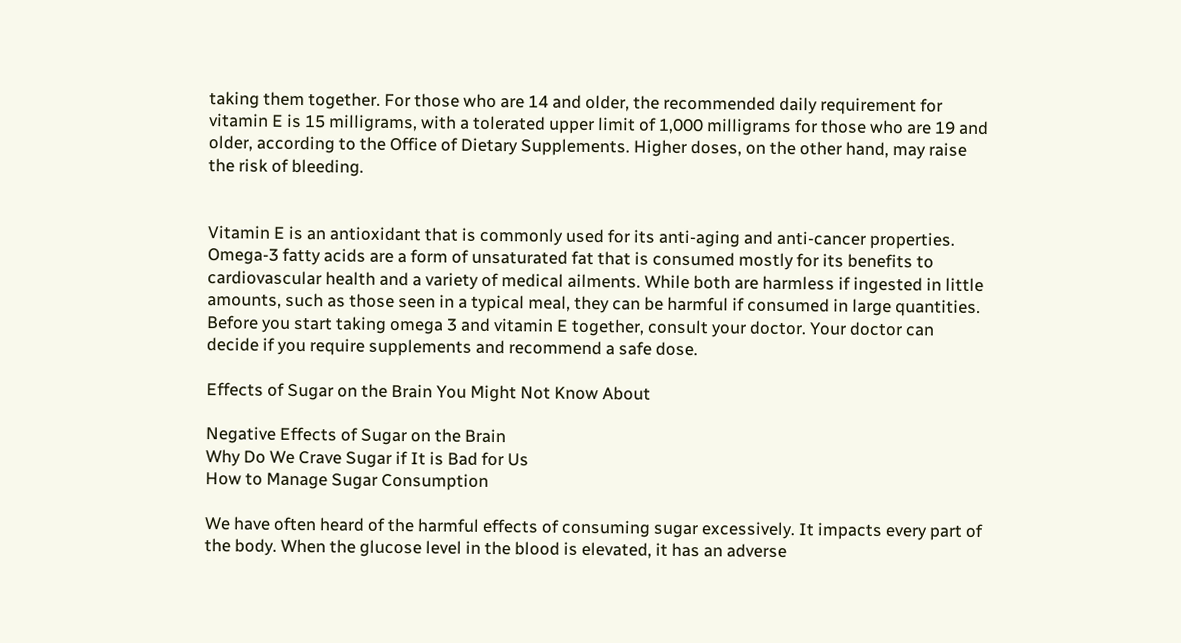taking them together. For those who are 14 and older, the recommended daily requirement for vitamin E is 15 milligrams, with a tolerated upper limit of 1,000 milligrams for those who are 19 and older, according to the Office of Dietary Supplements. Higher doses, on the other hand, may raise the risk of bleeding.


Vitamin E is an antioxidant that is commonly used for its anti-aging and anti-cancer properties. Omega-3 fatty acids are a form of unsaturated fat that is consumed mostly for its benefits to cardiovascular health and a variety of medical ailments. While both are harmless if ingested in little amounts, such as those seen in a typical meal, they can be harmful if consumed in large quantities. Before you start taking omega 3 and vitamin E together, consult your doctor. Your doctor can decide if you require supplements and recommend a safe dose.

Effects of Sugar on the Brain You Might Not Know About

Negative Effects of Sugar on the Brain
Why Do We Crave Sugar if It is Bad for Us
How to Manage Sugar Consumption

We have often heard of the harmful effects of consuming sugar excessively. It impacts every part of the body. When the glucose level in the blood is elevated, it has an adverse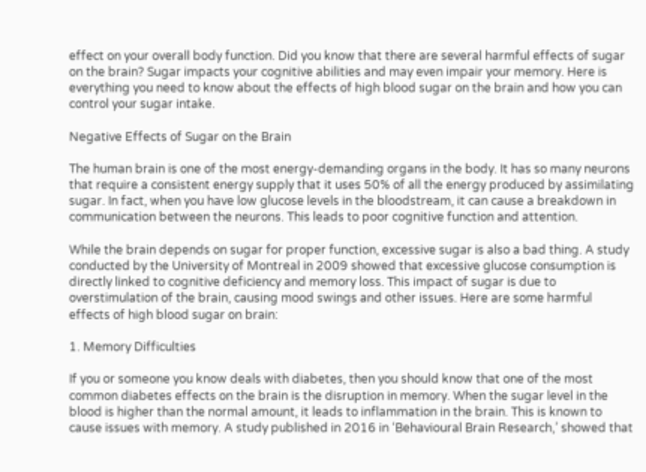effect on your overall body function. Did you know that there are several harmful effects of sugar on the brain? Sugar impacts your cognitive abilities and may even impair your memory. Here is everything you need to know about the effects of high blood sugar on the brain and how you can control your sugar intake.

Negative Effects of Sugar on the Brain

The human brain is one of the most energy-demanding organs in the body. It has so many neurons that require a consistent energy supply that it uses 50% of all the energy produced by assimilating sugar. In fact, when you have low glucose levels in the bloodstream, it can cause a breakdown in communication between the neurons. This leads to poor cognitive function and attention.

While the brain depends on sugar for proper function, excessive sugar is also a bad thing. A study conducted by the University of Montreal in 2009 showed that excessive glucose consumption is directly linked to cognitive deficiency and memory loss. This impact of sugar is due to overstimulation of the brain, causing mood swings and other issues. Here are some harmful effects of high blood sugar on brain:

1. Memory Difficulties

If you or someone you know deals with diabetes, then you should know that one of the most common diabetes effects on the brain is the disruption in memory. When the sugar level in the blood is higher than the normal amount, it leads to inflammation in the brain. This is known to cause issues with memory. A study published in 2016 in ‘Behavioural Brain Research,’ showed that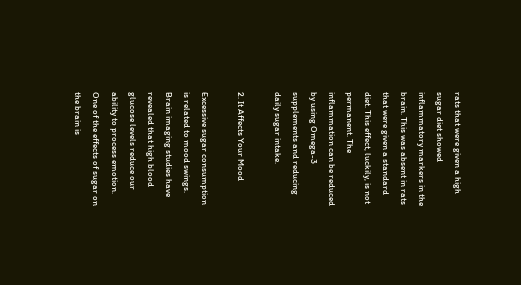rats that were given a high sugar diet showed inflammatory markers in the brain. This was absent in rats that were given a standard diet. This effect, luckily, is not permanent. The inflammation can be reduced by using Omega-3 supplements and reducing daily sugar intake.

2. It Affects Your Mood

Excessive sugar consumption is related to mood swings. Brain imaging studies have revealed that high blood glucose levels reduce our ability to process emotion. One of the effects of sugar on the brain is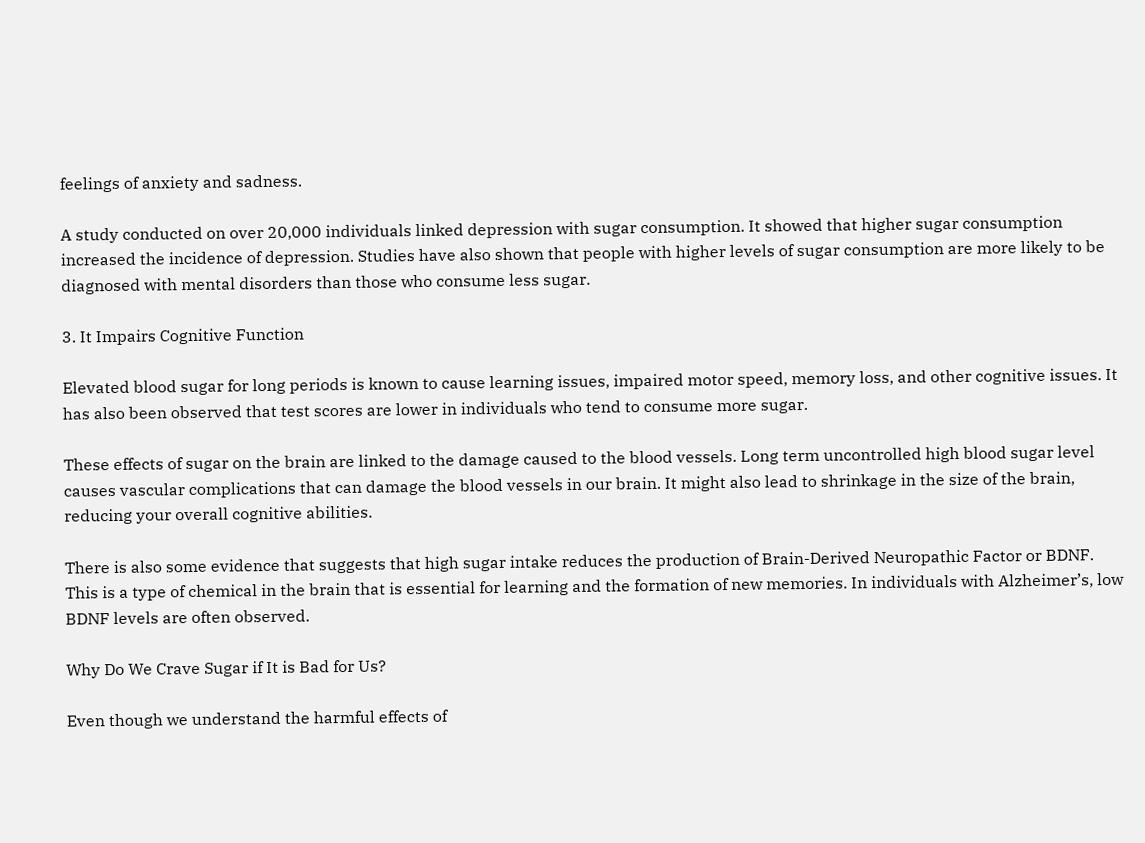feelings of anxiety and sadness.

A study conducted on over 20,000 individuals linked depression with sugar consumption. It showed that higher sugar consumption increased the incidence of depression. Studies have also shown that people with higher levels of sugar consumption are more likely to be diagnosed with mental disorders than those who consume less sugar.

3. It Impairs Cognitive Function

Elevated blood sugar for long periods is known to cause learning issues, impaired motor speed, memory loss, and other cognitive issues. It has also been observed that test scores are lower in individuals who tend to consume more sugar.

These effects of sugar on the brain are linked to the damage caused to the blood vessels. Long term uncontrolled high blood sugar level causes vascular complications that can damage the blood vessels in our brain. It might also lead to shrinkage in the size of the brain, reducing your overall cognitive abilities.

There is also some evidence that suggests that high sugar intake reduces the production of Brain-Derived Neuropathic Factor or BDNF. This is a type of chemical in the brain that is essential for learning and the formation of new memories. In individuals with Alzheimer’s, low BDNF levels are often observed.

Why Do We Crave Sugar if It is Bad for Us?

Even though we understand the harmful effects of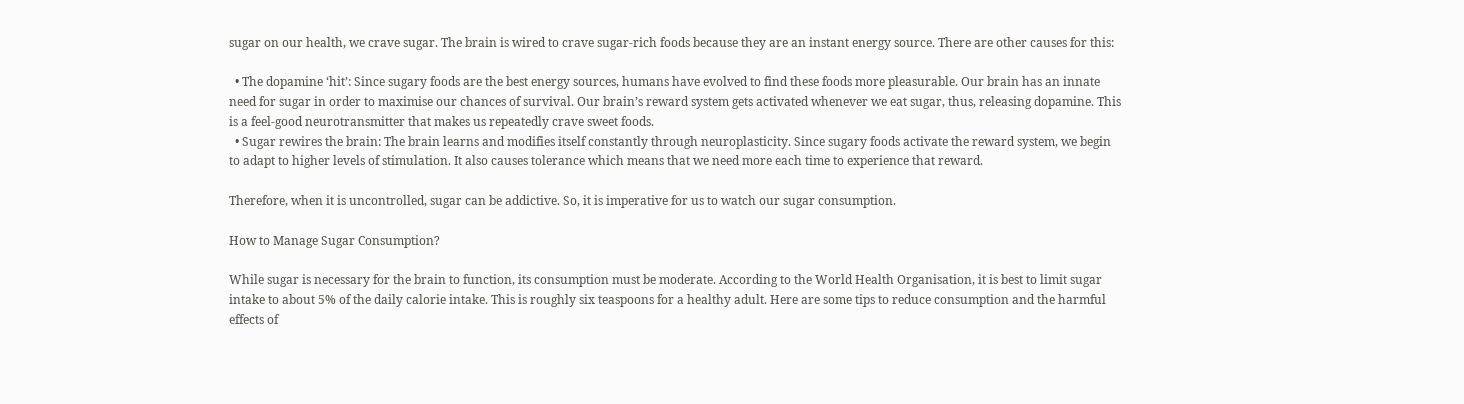sugar on our health, we crave sugar. The brain is wired to crave sugar-rich foods because they are an instant energy source. There are other causes for this:

  • The dopamine ‘hit’: Since sugary foods are the best energy sources, humans have evolved to find these foods more pleasurable. Our brain has an innate need for sugar in order to maximise our chances of survival. Our brain’s reward system gets activated whenever we eat sugar, thus, releasing dopamine. This is a feel-good neurotransmitter that makes us repeatedly crave sweet foods.
  • Sugar rewires the brain: The brain learns and modifies itself constantly through neuroplasticity. Since sugary foods activate the reward system, we begin to adapt to higher levels of stimulation. It also causes tolerance which means that we need more each time to experience that reward.

Therefore, when it is uncontrolled, sugar can be addictive. So, it is imperative for us to watch our sugar consumption.

How to Manage Sugar Consumption?

While sugar is necessary for the brain to function, its consumption must be moderate. According to the World Health Organisation, it is best to limit sugar intake to about 5% of the daily calorie intake. This is roughly six teaspoons for a healthy adult. Here are some tips to reduce consumption and the harmful effects of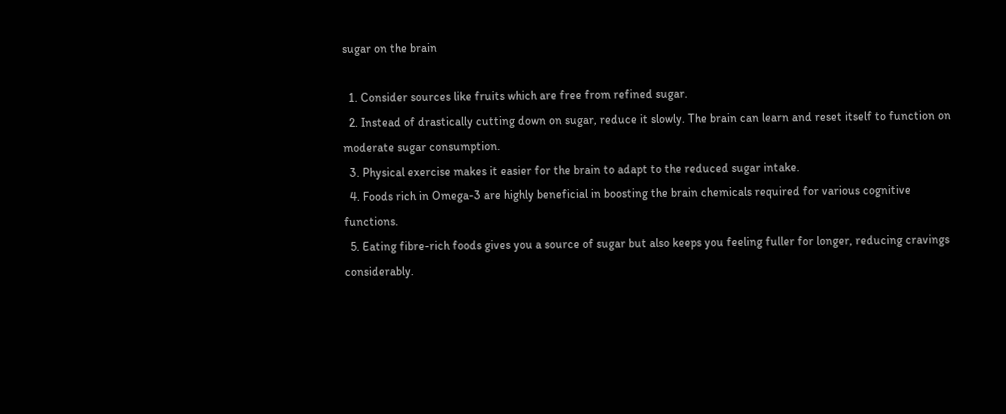sugar on the brain

  1. Consider sources like fruits which are free from refined sugar.
  2. Instead of drastically cutting down on sugar, reduce it slowly. The brain can learn and reset itself to function on moderate sugar consumption.
  3. Physical exercise makes it easier for the brain to adapt to the reduced sugar intake.
  4. Foods rich in Omega-3 are highly beneficial in boosting the brain chemicals required for various cognitive functions.
  5. Eating fibre-rich foods gives you a source of sugar but also keeps you feeling fuller for longer, reducing cravings considerably.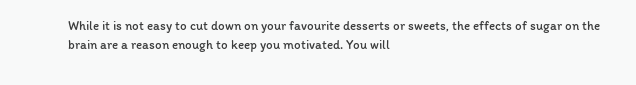While it is not easy to cut down on your favourite desserts or sweets, the effects of sugar on the brain are a reason enough to keep you motivated. You will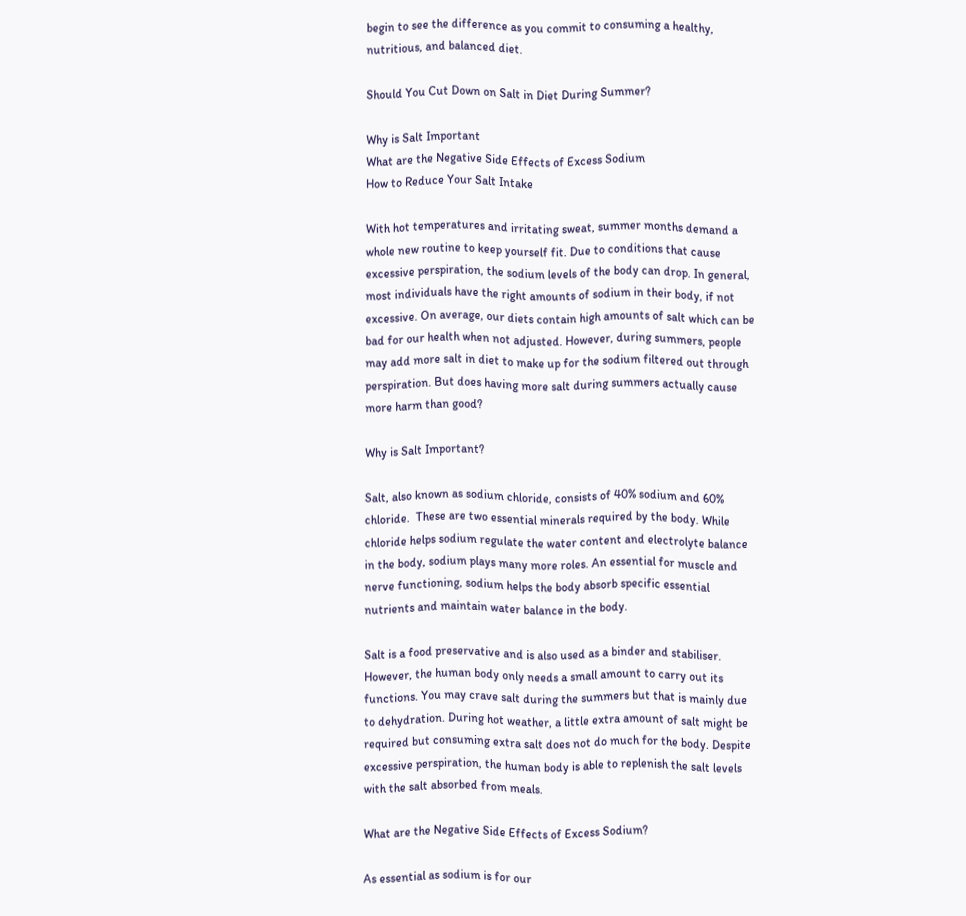begin to see the difference as you commit to consuming a healthy, nutritious, and balanced diet.

Should You Cut Down on Salt in Diet During Summer?

Why is Salt Important
What are the Negative Side Effects of Excess Sodium
How to Reduce Your Salt Intake

With hot temperatures and irritating sweat, summer months demand a whole new routine to keep yourself fit. Due to conditions that cause excessive perspiration, the sodium levels of the body can drop. In general, most individuals have the right amounts of sodium in their body, if not excessive. On average, our diets contain high amounts of salt which can be bad for our health when not adjusted. However, during summers, people may add more salt in diet to make up for the sodium filtered out through perspiration. But does having more salt during summers actually cause more harm than good?

Why is Salt Important?

Salt, also known as sodium chloride, consists of 40% sodium and 60% chloride.  These are two essential minerals required by the body. While chloride helps sodium regulate the water content and electrolyte balance in the body, sodium plays many more roles. An essential for muscle and nerve functioning, sodium helps the body absorb specific essential nutrients and maintain water balance in the body.

Salt is a food preservative and is also used as a binder and stabiliser. However, the human body only needs a small amount to carry out its functions. You may crave salt during the summers but that is mainly due to dehydration. During hot weather, a little extra amount of salt might be required but consuming extra salt does not do much for the body. Despite excessive perspiration, the human body is able to replenish the salt levels with the salt absorbed from meals.

What are the Negative Side Effects of Excess Sodium?

As essential as sodium is for our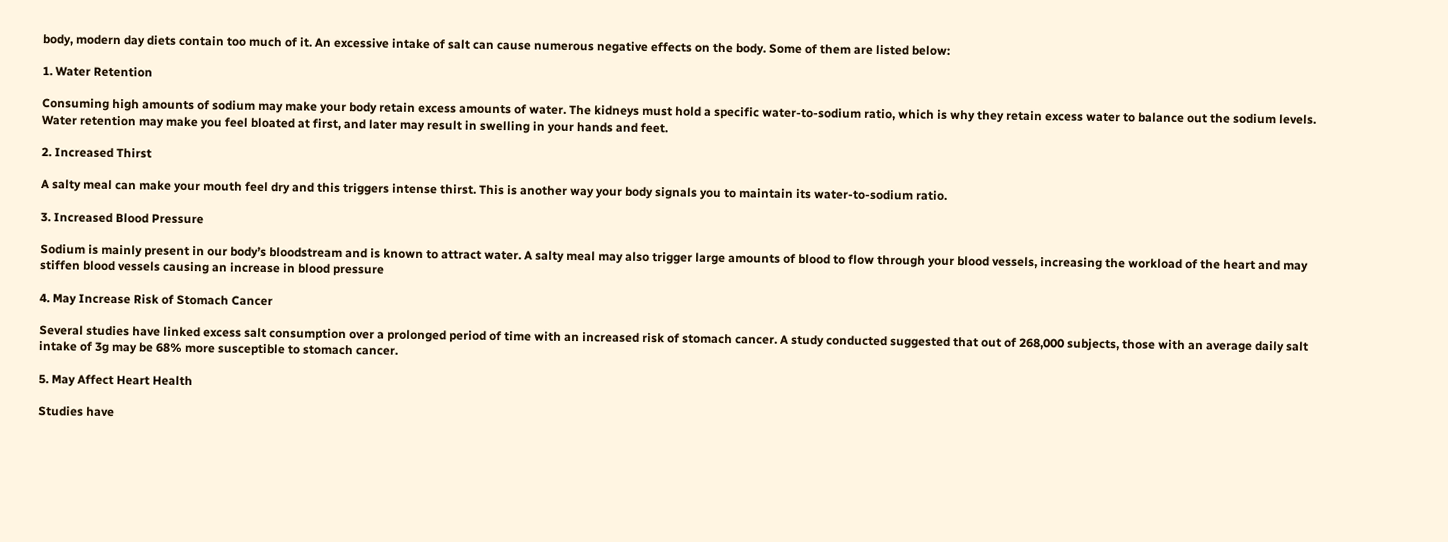body, modern day diets contain too much of it. An excessive intake of salt can cause numerous negative effects on the body. Some of them are listed below:

1. Water Retention

Consuming high amounts of sodium may make your body retain excess amounts of water. The kidneys must hold a specific water-to-sodium ratio, which is why they retain excess water to balance out the sodium levels. Water retention may make you feel bloated at first, and later may result in swelling in your hands and feet.

2. Increased Thirst

A salty meal can make your mouth feel dry and this triggers intense thirst. This is another way your body signals you to maintain its water-to-sodium ratio.

3. Increased Blood Pressure

Sodium is mainly present in our body’s bloodstream and is known to attract water. A salty meal may also trigger large amounts of blood to flow through your blood vessels, increasing the workload of the heart and may stiffen blood vessels causing an increase in blood pressure

4. May Increase Risk of Stomach Cancer

Several studies have linked excess salt consumption over a prolonged period of time with an increased risk of stomach cancer. A study conducted suggested that out of 268,000 subjects, those with an average daily salt intake of 3g may be 68% more susceptible to stomach cancer.

5. May Affect Heart Health

Studies have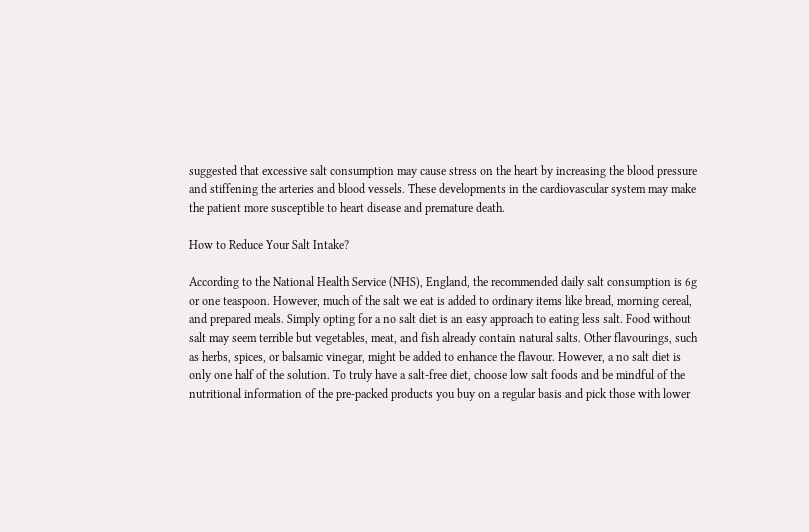suggested that excessive salt consumption may cause stress on the heart by increasing the blood pressure and stiffening the arteries and blood vessels. These developments in the cardiovascular system may make the patient more susceptible to heart disease and premature death.

How to Reduce Your Salt Intake?

According to the National Health Service (NHS), England, the recommended daily salt consumption is 6g or one teaspoon. However, much of the salt we eat is added to ordinary items like bread, morning cereal, and prepared meals. Simply opting for a no salt diet is an easy approach to eating less salt. Food without salt may seem terrible but vegetables, meat, and fish already contain natural salts. Other flavourings, such as herbs, spices, or balsamic vinegar, might be added to enhance the flavour. However, a no salt diet is only one half of the solution. To truly have a salt-free diet, choose low salt foods and be mindful of the nutritional information of the pre-packed products you buy on a regular basis and pick those with lower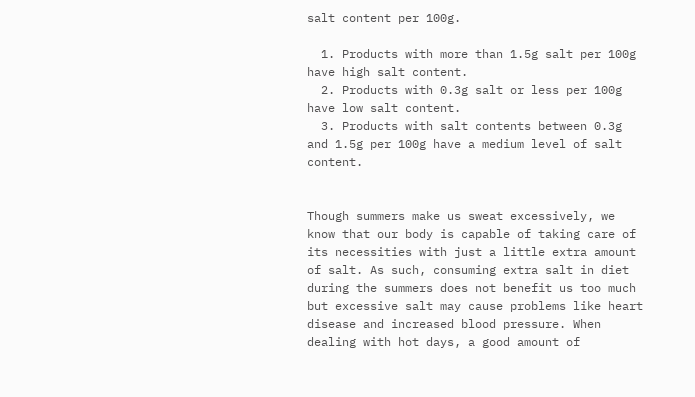salt content per 100g.

  1. Products with more than 1.5g salt per 100g have high salt content.
  2. Products with 0.3g salt or less per 100g have low salt content.
  3. Products with salt contents between 0.3g and 1.5g per 100g have a medium level of salt content.


Though summers make us sweat excessively, we know that our body is capable of taking care of its necessities with just a little extra amount of salt. As such, consuming extra salt in diet during the summers does not benefit us too much but excessive salt may cause problems like heart disease and increased blood pressure. When dealing with hot days, a good amount of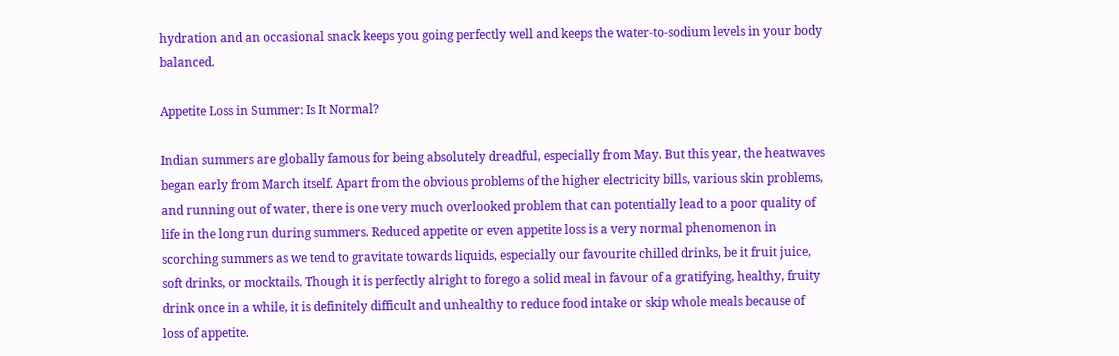hydration and an occasional snack keeps you going perfectly well and keeps the water-to-sodium levels in your body balanced.

Appetite Loss in Summer: Is It Normal?

Indian summers are globally famous for being absolutely dreadful, especially from May. But this year, the heatwaves began early from March itself. Apart from the obvious problems of the higher electricity bills, various skin problems, and running out of water, there is one very much overlooked problem that can potentially lead to a poor quality of life in the long run during summers. Reduced appetite or even appetite loss is a very normal phenomenon in scorching summers as we tend to gravitate towards liquids, especially our favourite chilled drinks, be it fruit juice, soft drinks, or mocktails. Though it is perfectly alright to forego a solid meal in favour of a gratifying, healthy, fruity drink once in a while, it is definitely difficult and unhealthy to reduce food intake or skip whole meals because of loss of appetite.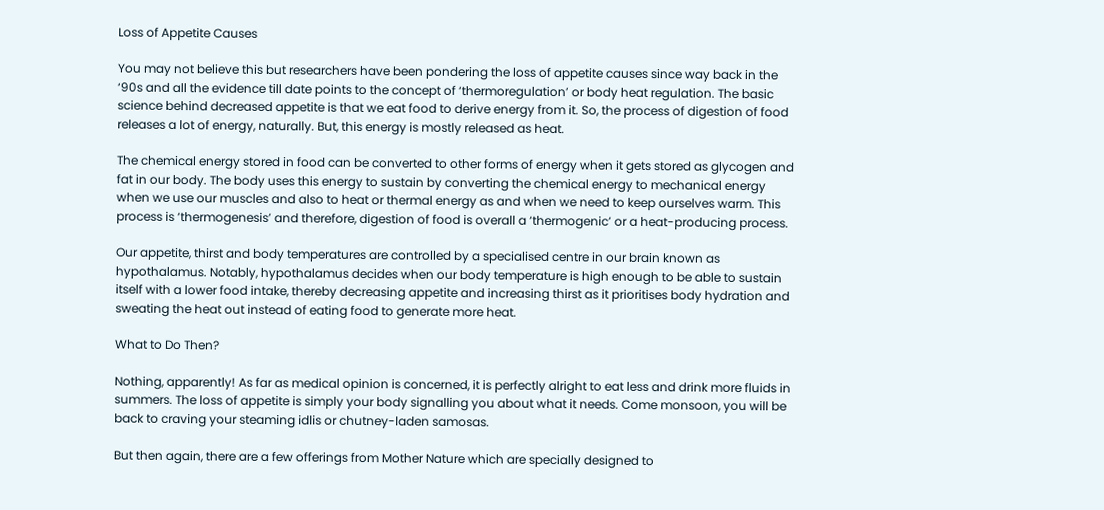Loss of Appetite Causes

You may not believe this but researchers have been pondering the loss of appetite causes since way back in the ‘90s and all the evidence till date points to the concept of ‘thermoregulation’ or body heat regulation. The basic science behind decreased appetite is that we eat food to derive energy from it. So, the process of digestion of food releases a lot of energy, naturally. But, this energy is mostly released as heat.

The chemical energy stored in food can be converted to other forms of energy when it gets stored as glycogen and fat in our body. The body uses this energy to sustain by converting the chemical energy to mechanical energy when we use our muscles and also to heat or thermal energy as and when we need to keep ourselves warm. This process is ‘thermogenesis’ and therefore, digestion of food is overall a ‘thermogenic’ or a heat-producing process.

Our appetite, thirst and body temperatures are controlled by a specialised centre in our brain known as hypothalamus. Notably, hypothalamus decides when our body temperature is high enough to be able to sustain itself with a lower food intake, thereby decreasing appetite and increasing thirst as it prioritises body hydration and sweating the heat out instead of eating food to generate more heat.

What to Do Then?

Nothing, apparently! As far as medical opinion is concerned, it is perfectly alright to eat less and drink more fluids in summers. The loss of appetite is simply your body signalling you about what it needs. Come monsoon, you will be back to craving your steaming idlis or chutney-laden samosas.

But then again, there are a few offerings from Mother Nature which are specially designed to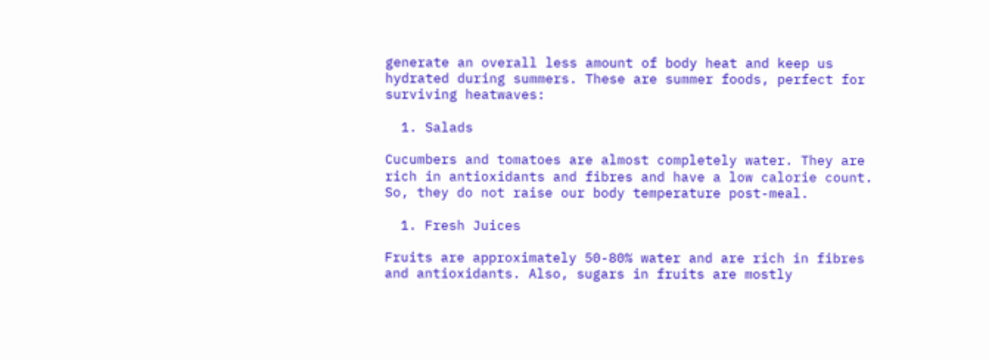generate an overall less amount of body heat and keep us hydrated during summers. These are summer foods, perfect for surviving heatwaves:

  1. Salads

Cucumbers and tomatoes are almost completely water. They are rich in antioxidants and fibres and have a low calorie count. So, they do not raise our body temperature post-meal.

  1. Fresh Juices

Fruits are approximately 50-80% water and are rich in fibres and antioxidants. Also, sugars in fruits are mostly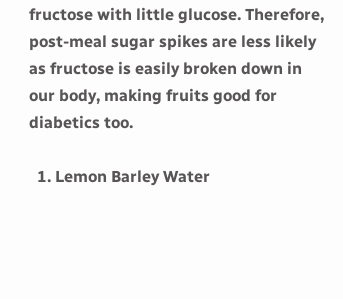fructose with little glucose. Therefore, post-meal sugar spikes are less likely as fructose is easily broken down in our body, making fruits good for diabetics too.

  1. Lemon Barley Water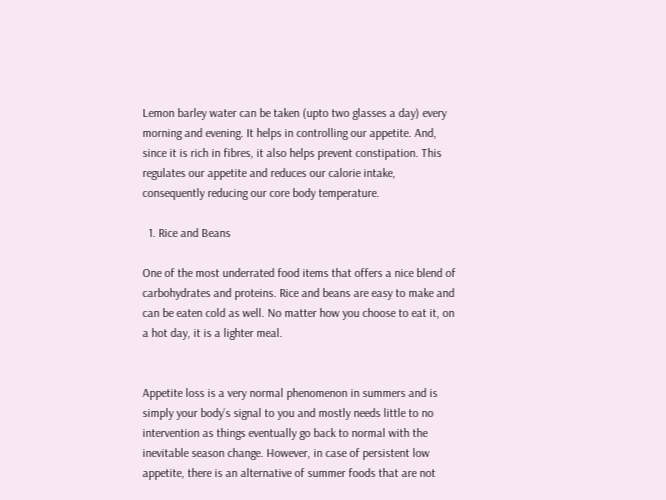Lemon barley water can be taken (upto two glasses a day) every morning and evening. It helps in controlling our appetite. And, since it is rich in fibres, it also helps prevent constipation. This regulates our appetite and reduces our calorie intake, consequently reducing our core body temperature.

  1. Rice and Beans

One of the most underrated food items that offers a nice blend of carbohydrates and proteins. Rice and beans are easy to make and can be eaten cold as well. No matter how you choose to eat it, on a hot day, it is a lighter meal.


Appetite loss is a very normal phenomenon in summers and is simply your body’s signal to you and mostly needs little to no intervention as things eventually go back to normal with the inevitable season change. However, in case of persistent low appetite, there is an alternative of summer foods that are not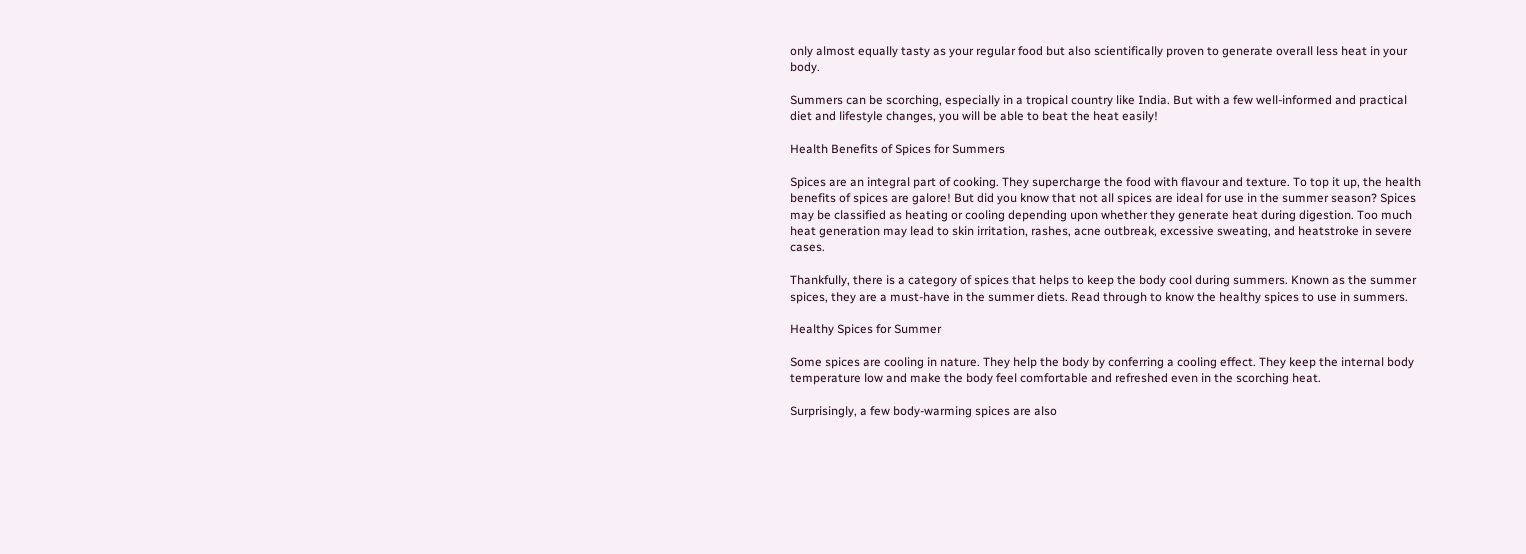only almost equally tasty as your regular food but also scientifically proven to generate overall less heat in your body.

Summers can be scorching, especially in a tropical country like India. But with a few well-informed and practical diet and lifestyle changes, you will be able to beat the heat easily!

Health Benefits of Spices for Summers

Spices are an integral part of cooking. They supercharge the food with flavour and texture. To top it up, the health benefits of spices are galore! But did you know that not all spices are ideal for use in the summer season? Spices may be classified as heating or cooling depending upon whether they generate heat during digestion. Too much heat generation may lead to skin irritation, rashes, acne outbreak, excessive sweating, and heatstroke in severe cases.

Thankfully, there is a category of spices that helps to keep the body cool during summers. Known as the summer spices, they are a must-have in the summer diets. Read through to know the healthy spices to use in summers.

Healthy Spices for Summer

Some spices are cooling in nature. They help the body by conferring a cooling effect. They keep the internal body temperature low and make the body feel comfortable and refreshed even in the scorching heat.

Surprisingly, a few body-warming spices are also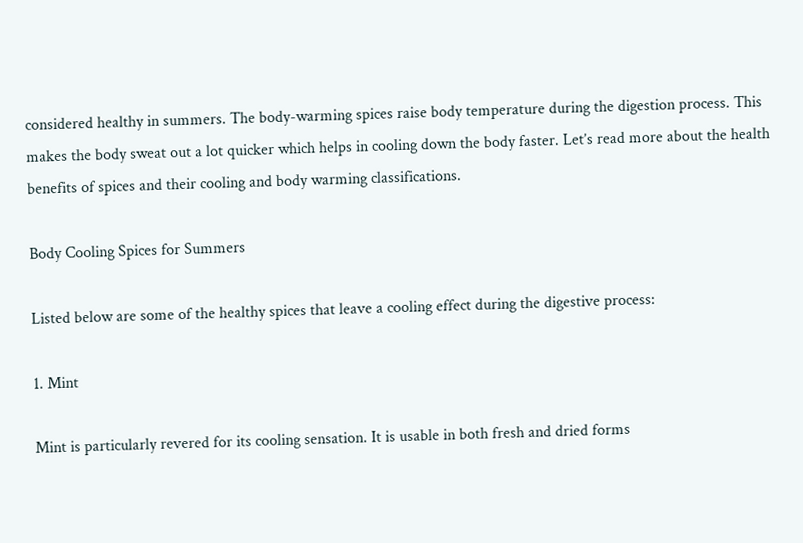considered healthy in summers. The body-warming spices raise body temperature during the digestion process. This makes the body sweat out a lot quicker which helps in cooling down the body faster. Let’s read more about the health benefits of spices and their cooling and body warming classifications.

Body Cooling Spices for Summers

Listed below are some of the healthy spices that leave a cooling effect during the digestive process:

1. Mint

Mint is particularly revered for its cooling sensation. It is usable in both fresh and dried forms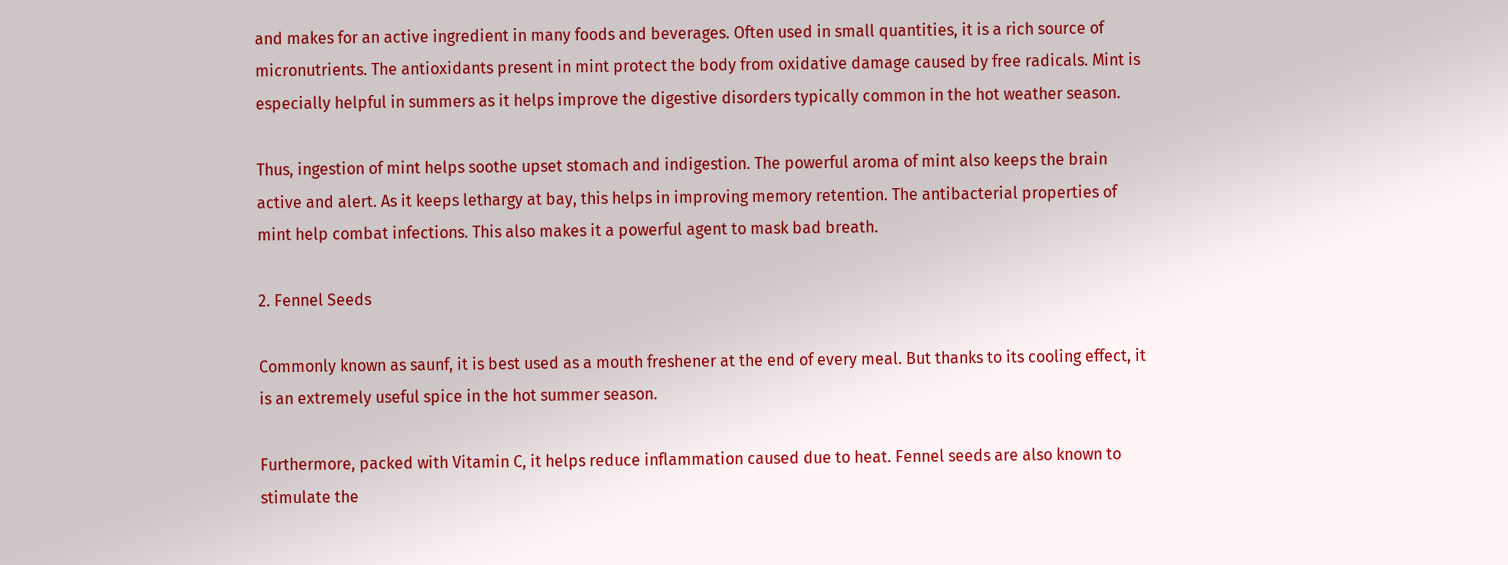and makes for an active ingredient in many foods and beverages. Often used in small quantities, it is a rich source of micronutrients. The antioxidants present in mint protect the body from oxidative damage caused by free radicals. Mint is especially helpful in summers as it helps improve the digestive disorders typically common in the hot weather season.

Thus, ingestion of mint helps soothe upset stomach and indigestion. The powerful aroma of mint also keeps the brain active and alert. As it keeps lethargy at bay, this helps in improving memory retention. The antibacterial properties of mint help combat infections. This also makes it a powerful agent to mask bad breath.

2. Fennel Seeds

Commonly known as saunf, it is best used as a mouth freshener at the end of every meal. But thanks to its cooling effect, it is an extremely useful spice in the hot summer season.

Furthermore, packed with Vitamin C, it helps reduce inflammation caused due to heat. Fennel seeds are also known to stimulate the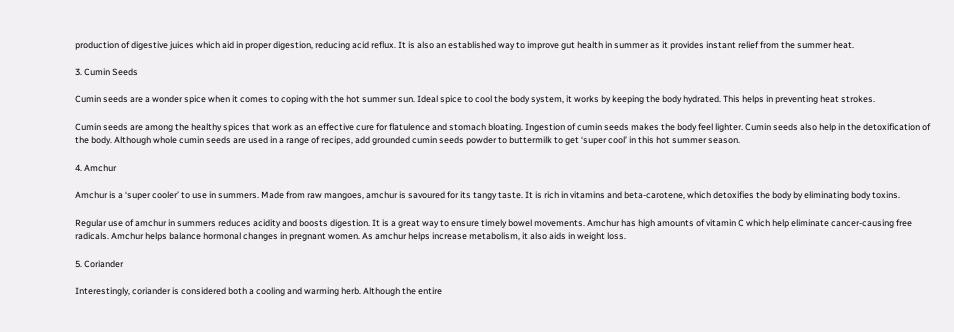production of digestive juices which aid in proper digestion, reducing acid reflux. It is also an established way to improve gut health in summer as it provides instant relief from the summer heat.

3. Cumin Seeds

Cumin seeds are a wonder spice when it comes to coping with the hot summer sun. Ideal spice to cool the body system, it works by keeping the body hydrated. This helps in preventing heat strokes.

Cumin seeds are among the healthy spices that work as an effective cure for flatulence and stomach bloating. Ingestion of cumin seeds makes the body feel lighter. Cumin seeds also help in the detoxification of the body. Although whole cumin seeds are used in a range of recipes, add grounded cumin seeds powder to buttermilk to get ‘super cool’ in this hot summer season.

4. Amchur

Amchur is a ‘super cooler’ to use in summers. Made from raw mangoes, amchur is savoured for its tangy taste. It is rich in vitamins and beta-carotene, which detoxifies the body by eliminating body toxins.

Regular use of amchur in summers reduces acidity and boosts digestion. It is a great way to ensure timely bowel movements. Amchur has high amounts of vitamin C which help eliminate cancer-causing free radicals. Amchur helps balance hormonal changes in pregnant women. As amchur helps increase metabolism, it also aids in weight loss.

5. Coriander

Interestingly, coriander is considered both a cooling and warming herb. Although the entire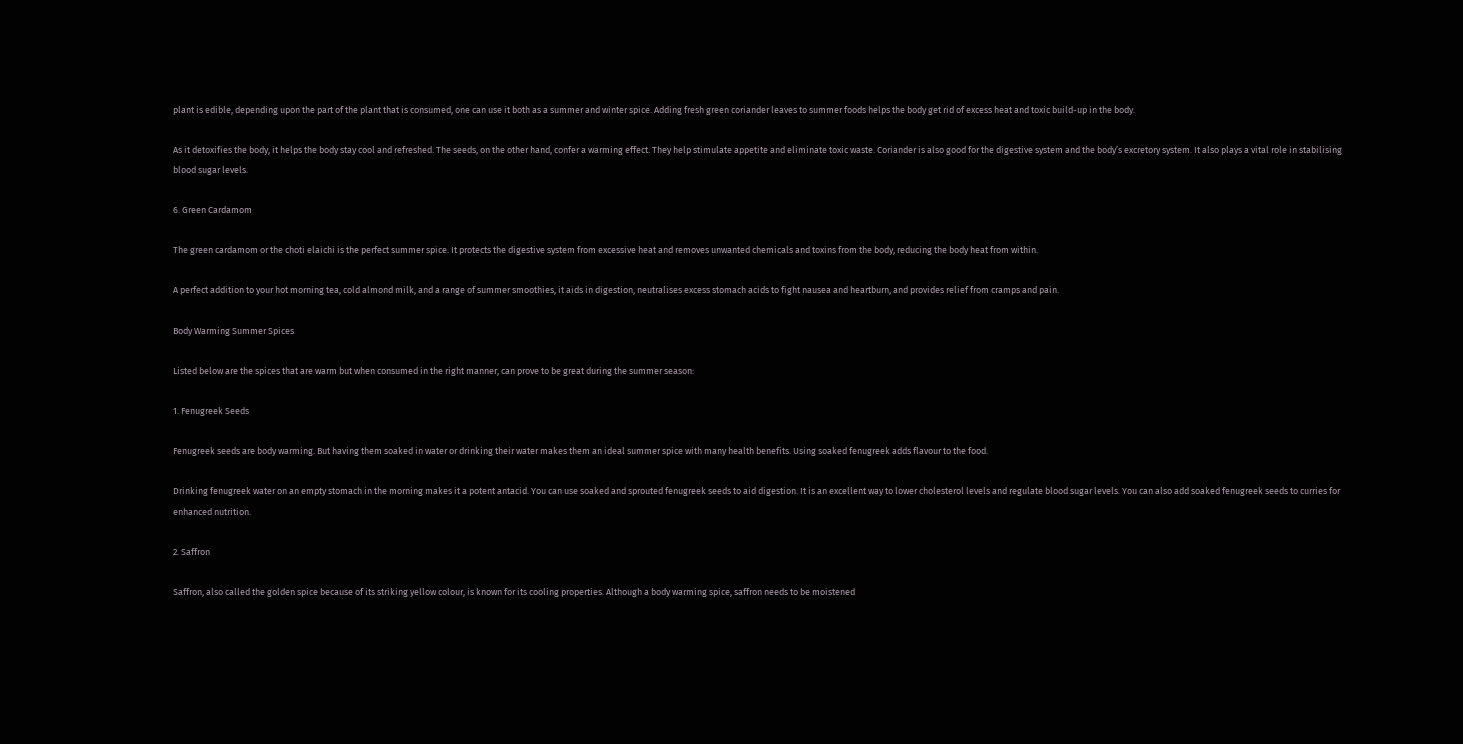plant is edible, depending upon the part of the plant that is consumed, one can use it both as a summer and winter spice. Adding fresh green coriander leaves to summer foods helps the body get rid of excess heat and toxic build-up in the body.

As it detoxifies the body, it helps the body stay cool and refreshed. The seeds, on the other hand, confer a warming effect. They help stimulate appetite and eliminate toxic waste. Coriander is also good for the digestive system and the body’s excretory system. It also plays a vital role in stabilising blood sugar levels.

6. Green Cardamom

The green cardamom or the choti elaichi is the perfect summer spice. It protects the digestive system from excessive heat and removes unwanted chemicals and toxins from the body, reducing the body heat from within.

A perfect addition to your hot morning tea, cold almond milk, and a range of summer smoothies, it aids in digestion, neutralises excess stomach acids to fight nausea and heartburn, and provides relief from cramps and pain.

Body Warming Summer Spices

Listed below are the spices that are warm but when consumed in the right manner, can prove to be great during the summer season:

1. Fenugreek Seeds

Fenugreek seeds are body warming. But having them soaked in water or drinking their water makes them an ideal summer spice with many health benefits. Using soaked fenugreek adds flavour to the food.

Drinking fenugreek water on an empty stomach in the morning makes it a potent antacid. You can use soaked and sprouted fenugreek seeds to aid digestion. It is an excellent way to lower cholesterol levels and regulate blood sugar levels. You can also add soaked fenugreek seeds to curries for enhanced nutrition.

2. Saffron

Saffron, also called the golden spice because of its striking yellow colour, is known for its cooling properties. Although a body warming spice, saffron needs to be moistened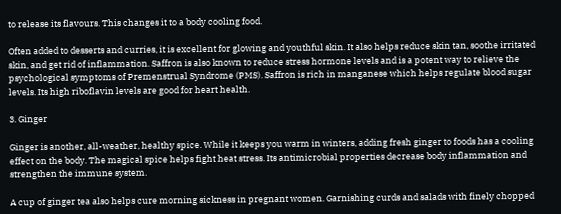to release its flavours. This changes it to a body cooling food.

Often added to desserts and curries, it is excellent for glowing and youthful skin. It also helps reduce skin tan, soothe irritated skin, and get rid of inflammation. Saffron is also known to reduce stress hormone levels and is a potent way to relieve the psychological symptoms of Premenstrual Syndrome (PMS). Saffron is rich in manganese which helps regulate blood sugar levels. Its high riboflavin levels are good for heart health.

3. Ginger

Ginger is another, all-weather, healthy spice. While it keeps you warm in winters, adding fresh ginger to foods has a cooling effect on the body. The magical spice helps fight heat stress. Its antimicrobial properties decrease body inflammation and strengthen the immune system.

A cup of ginger tea also helps cure morning sickness in pregnant women. Garnishing curds and salads with finely chopped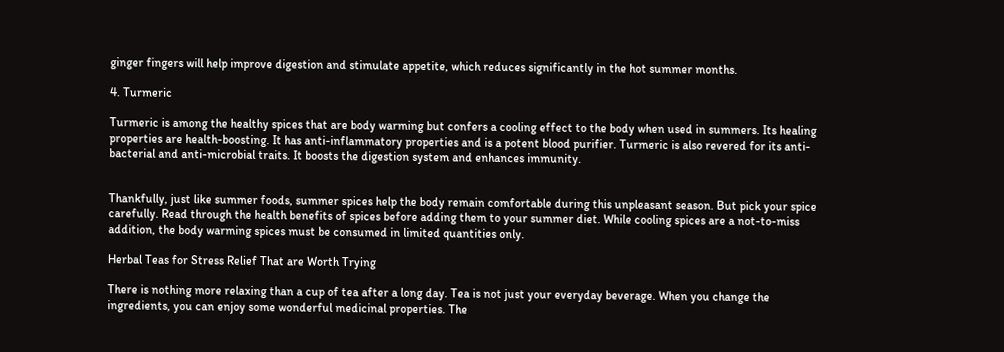ginger fingers will help improve digestion and stimulate appetite, which reduces significantly in the hot summer months.

4. Turmeric

Turmeric is among the healthy spices that are body warming but confers a cooling effect to the body when used in summers. Its healing properties are health-boosting. It has anti-inflammatory properties and is a potent blood purifier. Turmeric is also revered for its anti-bacterial and anti-microbial traits. It boosts the digestion system and enhances immunity.


Thankfully, just like summer foods, summer spices help the body remain comfortable during this unpleasant season. But pick your spice carefully. Read through the health benefits of spices before adding them to your summer diet. While cooling spices are a not-to-miss addition, the body warming spices must be consumed in limited quantities only.

Herbal Teas for Stress Relief That are Worth Trying

There is nothing more relaxing than a cup of tea after a long day. Tea is not just your everyday beverage. When you change the ingredients, you can enjoy some wonderful medicinal properties. The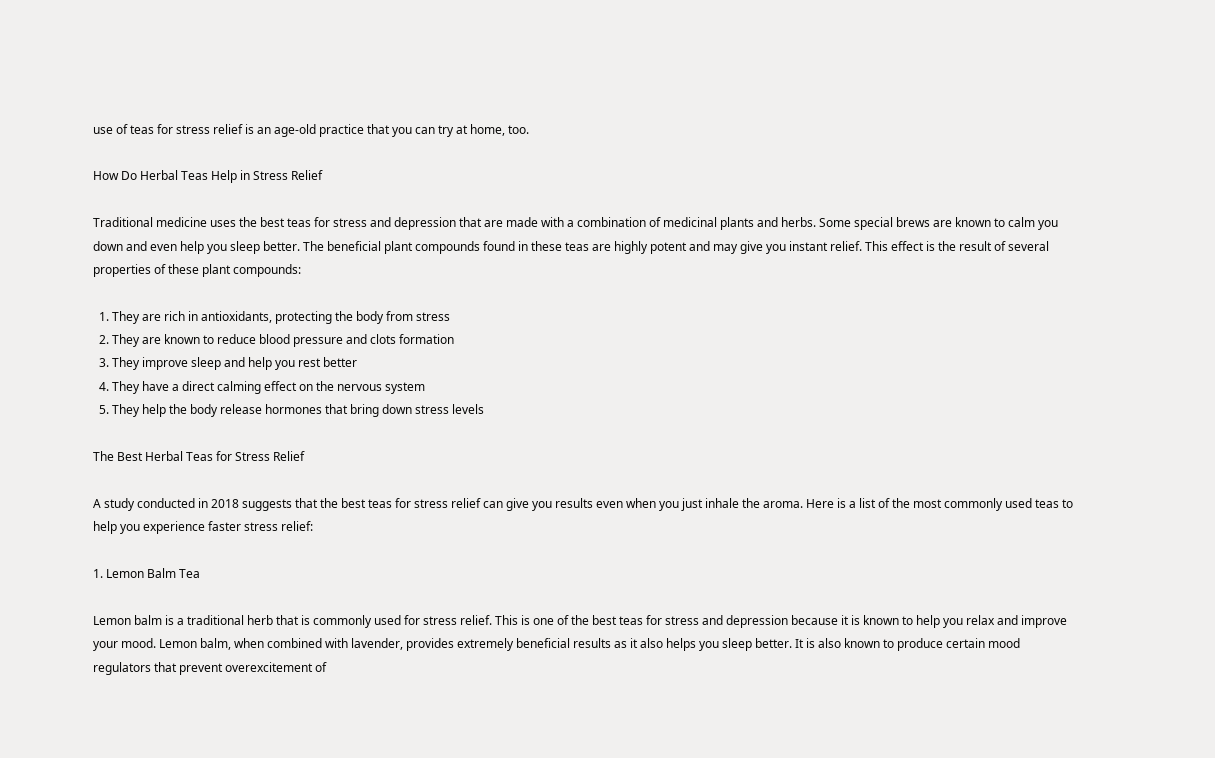use of teas for stress relief is an age-old practice that you can try at home, too.

How Do Herbal Teas Help in Stress Relief

Traditional medicine uses the best teas for stress and depression that are made with a combination of medicinal plants and herbs. Some special brews are known to calm you down and even help you sleep better. The beneficial plant compounds found in these teas are highly potent and may give you instant relief. This effect is the result of several properties of these plant compounds:

  1. They are rich in antioxidants, protecting the body from stress
  2. They are known to reduce blood pressure and clots formation
  3. They improve sleep and help you rest better
  4. They have a direct calming effect on the nervous system
  5. They help the body release hormones that bring down stress levels

The Best Herbal Teas for Stress Relief

A study conducted in 2018 suggests that the best teas for stress relief can give you results even when you just inhale the aroma. Here is a list of the most commonly used teas to help you experience faster stress relief:

1. Lemon Balm Tea

Lemon balm is a traditional herb that is commonly used for stress relief. This is one of the best teas for stress and depression because it is known to help you relax and improve your mood. Lemon balm, when combined with lavender, provides extremely beneficial results as it also helps you sleep better. It is also known to produce certain mood regulators that prevent overexcitement of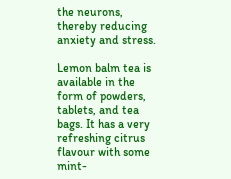the neurons, thereby reducing anxiety and stress.

Lemon balm tea is available in the form of powders, tablets, and tea bags. It has a very refreshing citrus flavour with some mint-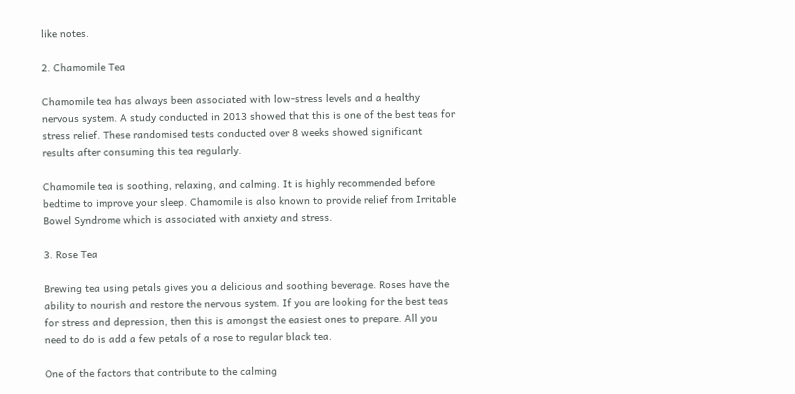like notes.

2. Chamomile Tea

Chamomile tea has always been associated with low-stress levels and a healthy nervous system. A study conducted in 2013 showed that this is one of the best teas for stress relief. These randomised tests conducted over 8 weeks showed significant results after consuming this tea regularly.

Chamomile tea is soothing, relaxing, and calming. It is highly recommended before bedtime to improve your sleep. Chamomile is also known to provide relief from Irritable Bowel Syndrome which is associated with anxiety and stress.

3. Rose Tea

Brewing tea using petals gives you a delicious and soothing beverage. Roses have the ability to nourish and restore the nervous system. If you are looking for the best teas for stress and depression, then this is amongst the easiest ones to prepare. All you need to do is add a few petals of a rose to regular black tea.

One of the factors that contribute to the calming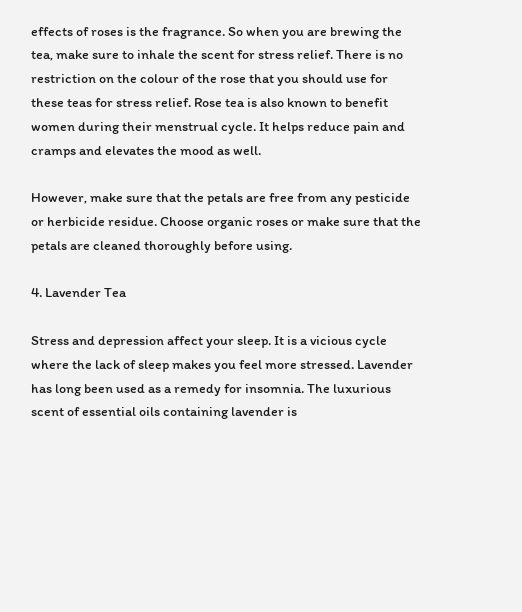effects of roses is the fragrance. So when you are brewing the tea, make sure to inhale the scent for stress relief. There is no restriction on the colour of the rose that you should use for these teas for stress relief. Rose tea is also known to benefit women during their menstrual cycle. It helps reduce pain and cramps and elevates the mood as well.

However, make sure that the petals are free from any pesticide or herbicide residue. Choose organic roses or make sure that the petals are cleaned thoroughly before using.

4. Lavender Tea

Stress and depression affect your sleep. It is a vicious cycle where the lack of sleep makes you feel more stressed. Lavender has long been used as a remedy for insomnia. The luxurious scent of essential oils containing lavender is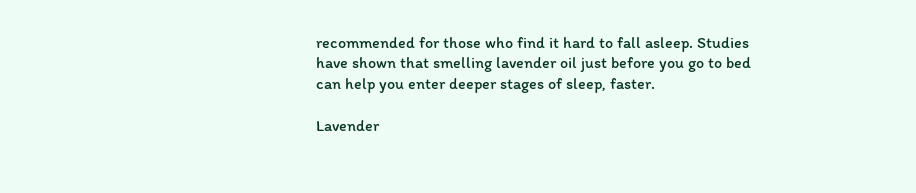recommended for those who find it hard to fall asleep. Studies have shown that smelling lavender oil just before you go to bed can help you enter deeper stages of sleep, faster.

Lavender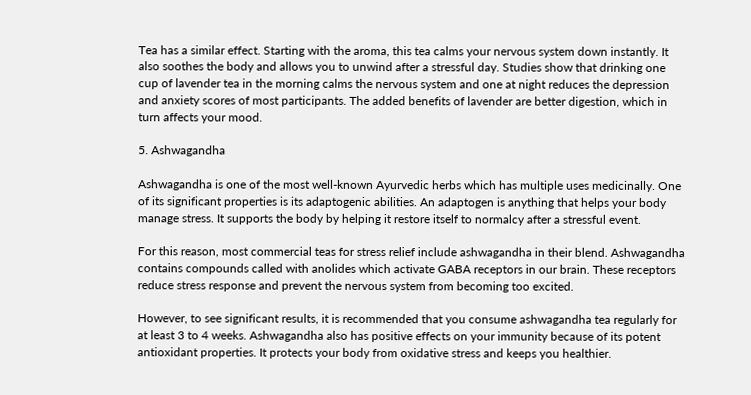Tea has a similar effect. Starting with the aroma, this tea calms your nervous system down instantly. It also soothes the body and allows you to unwind after a stressful day. Studies show that drinking one cup of lavender tea in the morning calms the nervous system and one at night reduces the depression and anxiety scores of most participants. The added benefits of lavender are better digestion, which in turn affects your mood.

5. Ashwagandha

Ashwagandha is one of the most well-known Ayurvedic herbs which has multiple uses medicinally. One of its significant properties is its adaptogenic abilities. An adaptogen is anything that helps your body manage stress. It supports the body by helping it restore itself to normalcy after a stressful event.

For this reason, most commercial teas for stress relief include ashwagandha in their blend. Ashwagandha contains compounds called with anolides which activate GABA receptors in our brain. These receptors reduce stress response and prevent the nervous system from becoming too excited.

However, to see significant results, it is recommended that you consume ashwagandha tea regularly for at least 3 to 4 weeks. Ashwagandha also has positive effects on your immunity because of its potent antioxidant properties. It protects your body from oxidative stress and keeps you healthier.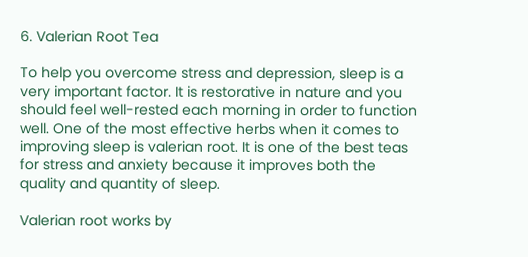6. Valerian Root Tea

To help you overcome stress and depression, sleep is a very important factor. It is restorative in nature and you should feel well-rested each morning in order to function well. One of the most effective herbs when it comes to improving sleep is valerian root. It is one of the best teas for stress and anxiety because it improves both the quality and quantity of sleep.

Valerian root works by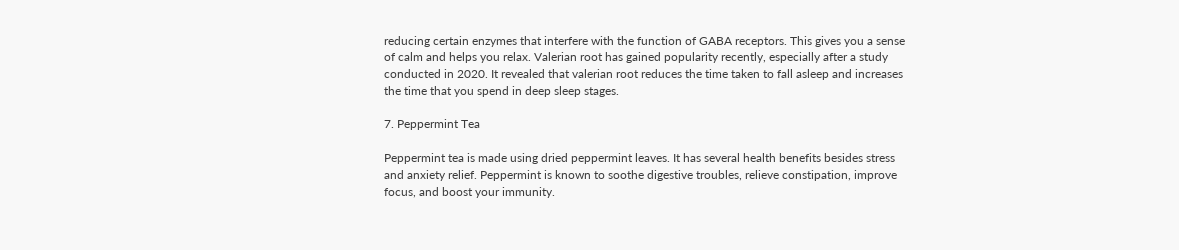reducing certain enzymes that interfere with the function of GABA receptors. This gives you a sense of calm and helps you relax. Valerian root has gained popularity recently, especially after a study conducted in 2020. It revealed that valerian root reduces the time taken to fall asleep and increases the time that you spend in deep sleep stages.

7. Peppermint Tea

Peppermint tea is made using dried peppermint leaves. It has several health benefits besides stress and anxiety relief. Peppermint is known to soothe digestive troubles, relieve constipation, improve focus, and boost your immunity.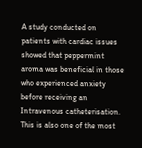A study conducted on patients with cardiac issues showed that peppermint aroma was beneficial in those who experienced anxiety before receiving an Intravenous catheterisation. This is also one of the most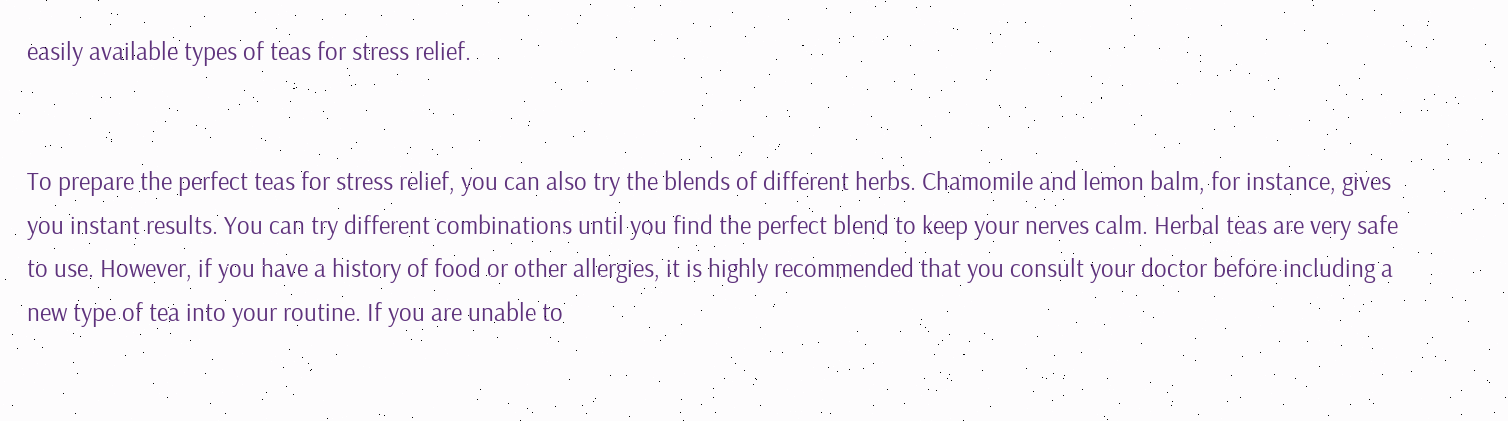easily available types of teas for stress relief.


To prepare the perfect teas for stress relief, you can also try the blends of different herbs. Chamomile and lemon balm, for instance, gives you instant results. You can try different combinations until you find the perfect blend to keep your nerves calm. Herbal teas are very safe to use. However, if you have a history of food or other allergies, it is highly recommended that you consult your doctor before including a new type of tea into your routine. If you are unable to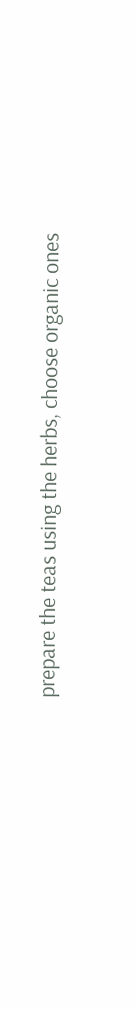prepare the teas using the herbs, choose organic ones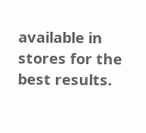available in stores for the best results.